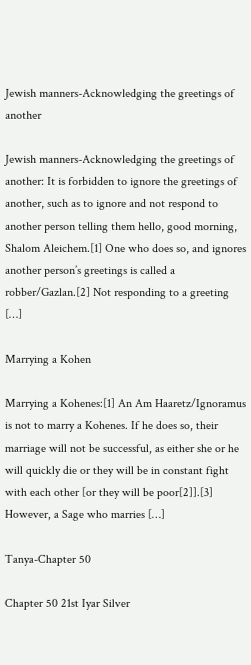Jewish manners-Acknowledging the greetings of another

Jewish manners-Acknowledging the greetings of another: It is forbidden to ignore the greetings of another, such as to ignore and not respond to another person telling them hello, good morning, Shalom Aleichem.[1] One who does so, and ignores another person’s greetings is called a robber/Gazlan.[2] Not responding to a greeting […]

Marrying a Kohen

Marrying a Kohenes:[1] An Am Haaretz/Ignoramus is not to marry a Kohenes. If he does so, their marriage will not be successful, as either she or he will quickly die or they will be in constant fight with each other [or they will be poor[2]].[3] However, a Sage who marries […]

Tanya-Chapter 50

Chapter 50 21st Iyar Silver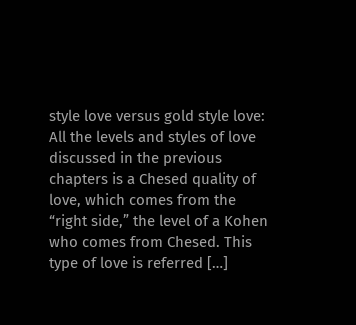style love versus gold style love: All the levels and styles of love discussed in the previous chapters is a Chesed quality of love, which comes from the “right side,” the level of a Kohen who comes from Chesed. This type of love is referred […]